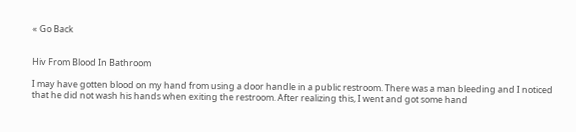« Go Back


Hiv From Blood In Bathroom

I may have gotten blood on my hand from using a door handle in a public restroom. There was a man bleeding and I noticed that he did not wash his hands when exiting the restroom. After realizing this, I went and got some hand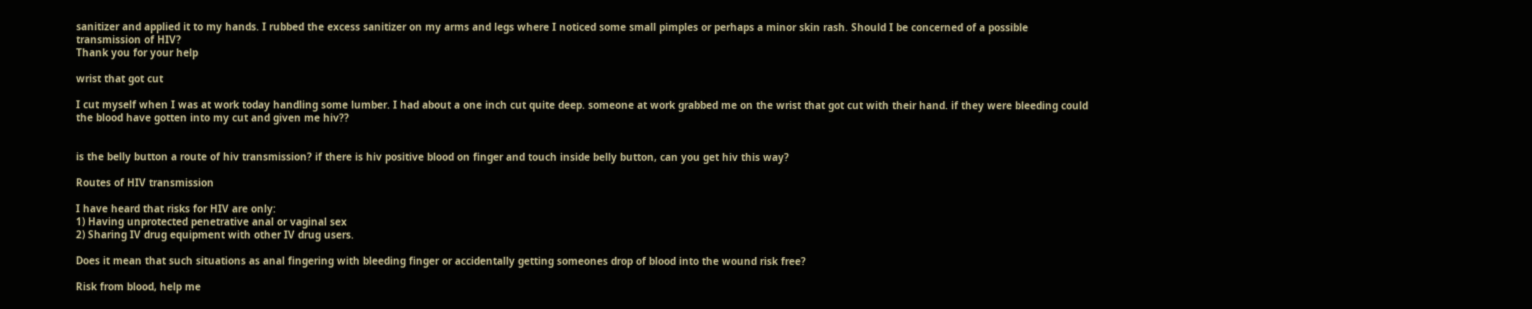sanitizer and applied it to my hands. I rubbed the excess sanitizer on my arms and legs where I noticed some small pimples or perhaps a minor skin rash. Should I be concerned of a possible transmission of HIV?
Thank you for your help

wrist that got cut

I cut myself when I was at work today handling some lumber. I had about a one inch cut quite deep. someone at work grabbed me on the wrist that got cut with their hand. if they were bleeding could the blood have gotten into my cut and given me hiv??


is the belly button a route of hiv transmission? if there is hiv positive blood on finger and touch inside belly button, can you get hiv this way?

Routes of HIV transmission

I have heard that risks for HIV are only:
1) Having unprotected penetrative anal or vaginal sex
2) Sharing IV drug equipment with other IV drug users.

Does it mean that such situations as anal fingering with bleeding finger or accidentally getting someones drop of blood into the wound risk free?

Risk from blood, help me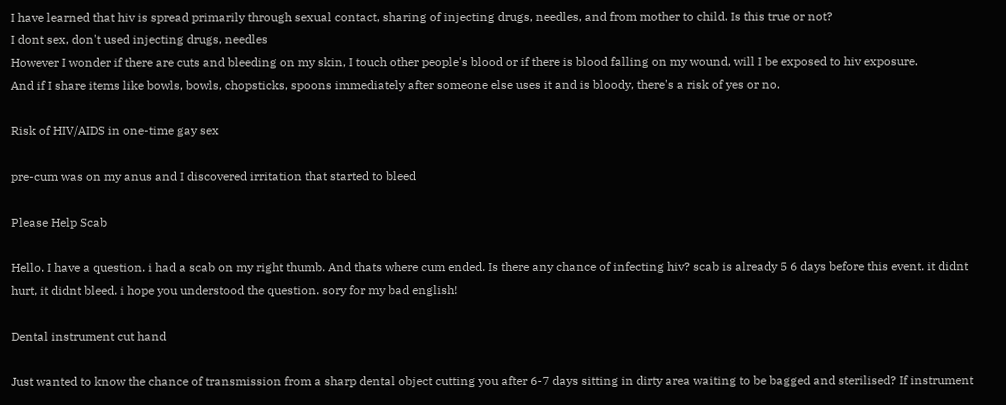I have learned that hiv is spread primarily through sexual contact, sharing of injecting drugs, needles, and from mother to child. Is this true or not?
I dont sex, don't used injecting drugs, needles
However I wonder if there are cuts and bleeding on my skin, I touch other people's blood or if there is blood falling on my wound, will I be exposed to hiv exposure.
And if I share items like bowls, bowls, chopsticks, spoons immediately after someone else uses it and is bloody, there's a risk of yes or no.

Risk of HIV/AIDS in one-time gay sex

pre-cum was on my anus and I discovered irritation that started to bleed

Please Help Scab

Hello. I have a question. i had a scab on my right thumb. And thats where cum ended. Is there any chance of infecting hiv? scab is already 5 6 days before this event. it didnt hurt, it didnt bleed. i hope you understood the question. sory for my bad english!

Dental instrument cut hand

Just wanted to know the chance of transmission from a sharp dental object cutting you after 6-7 days sitting in dirty area waiting to be bagged and sterilised? If instrument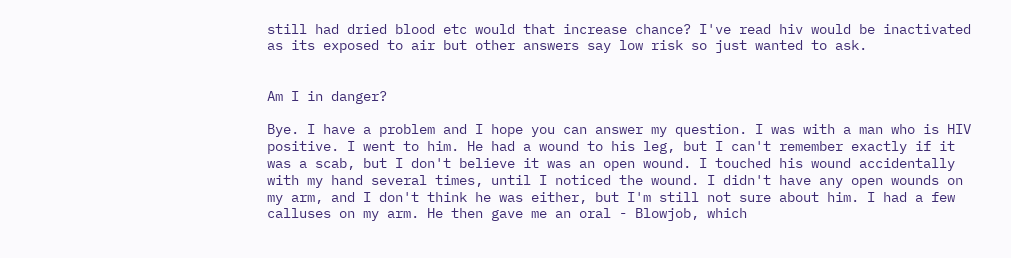still had dried blood etc would that increase chance? I've read hiv would be inactivated as its exposed to air but other answers say low risk so just wanted to ask.


Am I in danger?

Bye. I have a problem and I hope you can answer my question. I was with a man who is HIV positive. I went to him. He had a wound to his leg, but I can't remember exactly if it was a scab, but I don't believe it was an open wound. I touched his wound accidentally with my hand several times, until I noticed the wound. I didn't have any open wounds on my arm, and I don't think he was either, but I'm still not sure about him. I had a few calluses on my arm. He then gave me an oral - Blowjob, which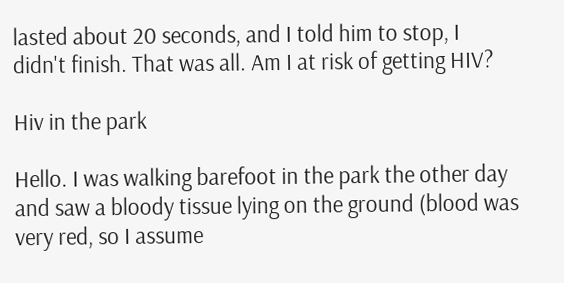lasted about 20 seconds, and I told him to stop, I didn't finish. That was all. Am I at risk of getting HIV?

Hiv in the park

Hello. I was walking barefoot in the park the other day and saw a bloody tissue lying on the ground (blood was very red, so I assume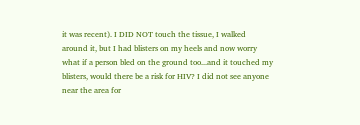it was recent). I DID NOT touch the tissue, I walked around it, but I had blisters on my heels and now worry what if a person bled on the ground too...and it touched my blisters, would there be a risk for HIV? I did not see anyone near the area for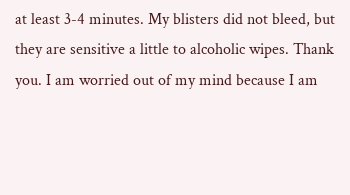at least 3-4 minutes. My blisters did not bleed, but they are sensitive a little to alcoholic wipes. Thank you. I am worried out of my mind because I am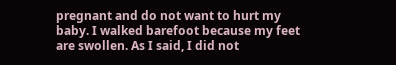pregnant and do not want to hurt my baby. I walked barefoot because my feet are swollen. As I said, I did not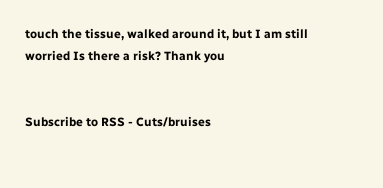touch the tissue, walked around it, but I am still worried Is there a risk? Thank you


Subscribe to RSS - Cuts/bruises